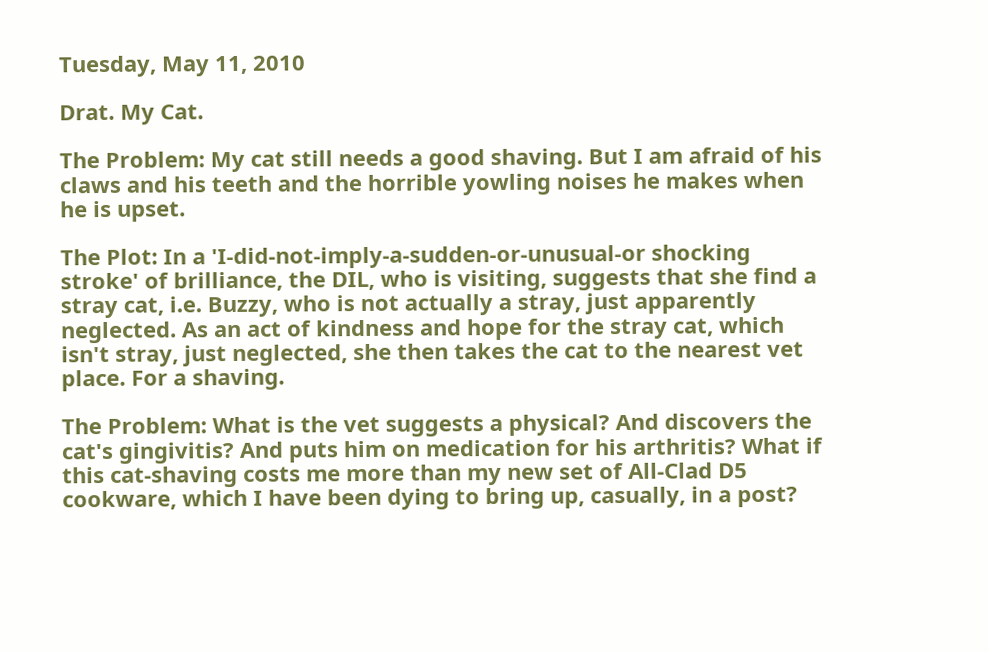Tuesday, May 11, 2010

Drat. My Cat.

The Problem: My cat still needs a good shaving. But I am afraid of his claws and his teeth and the horrible yowling noises he makes when he is upset.

The Plot: In a 'I-did-not-imply-a-sudden-or-unusual-or shocking stroke' of brilliance, the DIL, who is visiting, suggests that she find a stray cat, i.e. Buzzy, who is not actually a stray, just apparently neglected. As an act of kindness and hope for the stray cat, which isn't stray, just neglected, she then takes the cat to the nearest vet place. For a shaving.

The Problem: What is the vet suggests a physical? And discovers the cat's gingivitis? And puts him on medication for his arthritis? What if this cat-shaving costs me more than my new set of All-Clad D5 cookware, which I have been dying to bring up, casually, in a post?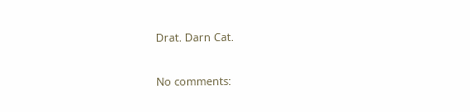Drat. Darn Cat.

No comments: